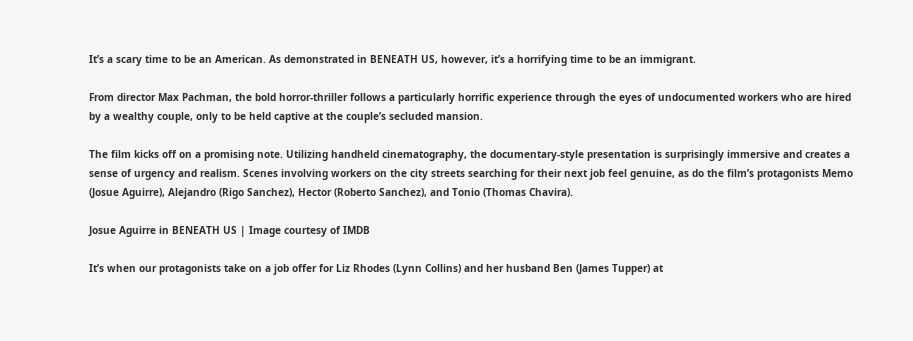It’s a scary time to be an American. As demonstrated in BENEATH US, however, it’s a horrifying time to be an immigrant.

From director Max Pachman, the bold horror-thriller follows a particularly horrific experience through the eyes of undocumented workers who are hired by a wealthy couple, only to be held captive at the couple’s secluded mansion.

The film kicks off on a promising note. Utilizing handheld cinematography, the documentary-style presentation is surprisingly immersive and creates a sense of urgency and realism. Scenes involving workers on the city streets searching for their next job feel genuine, as do the film’s protagonists Memo (Josue Aguirre), Alejandro (Rigo Sanchez), Hector (Roberto Sanchez), and Tonio (Thomas Chavira).

Josue Aguirre in BENEATH US | Image courtesy of IMDB

It’s when our protagonists take on a job offer for Liz Rhodes (Lynn Collins) and her husband Ben (James Tupper) at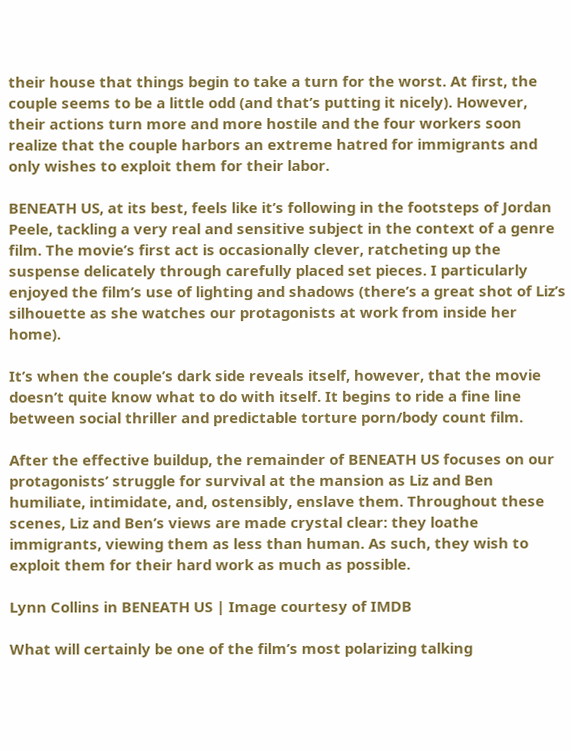their house that things begin to take a turn for the worst. At first, the couple seems to be a little odd (and that’s putting it nicely). However, their actions turn more and more hostile and the four workers soon realize that the couple harbors an extreme hatred for immigrants and only wishes to exploit them for their labor.

BENEATH US, at its best, feels like it’s following in the footsteps of Jordan Peele, tackling a very real and sensitive subject in the context of a genre film. The movie’s first act is occasionally clever, ratcheting up the suspense delicately through carefully placed set pieces. I particularly enjoyed the film’s use of lighting and shadows (there’s a great shot of Liz’s silhouette as she watches our protagonists at work from inside her home).

It’s when the couple’s dark side reveals itself, however, that the movie doesn’t quite know what to do with itself. It begins to ride a fine line between social thriller and predictable torture porn/body count film.

After the effective buildup, the remainder of BENEATH US focuses on our protagonists’ struggle for survival at the mansion as Liz and Ben humiliate, intimidate, and, ostensibly, enslave them. Throughout these scenes, Liz and Ben’s views are made crystal clear: they loathe immigrants, viewing them as less than human. As such, they wish to exploit them for their hard work as much as possible.

Lynn Collins in BENEATH US | Image courtesy of IMDB

What will certainly be one of the film’s most polarizing talking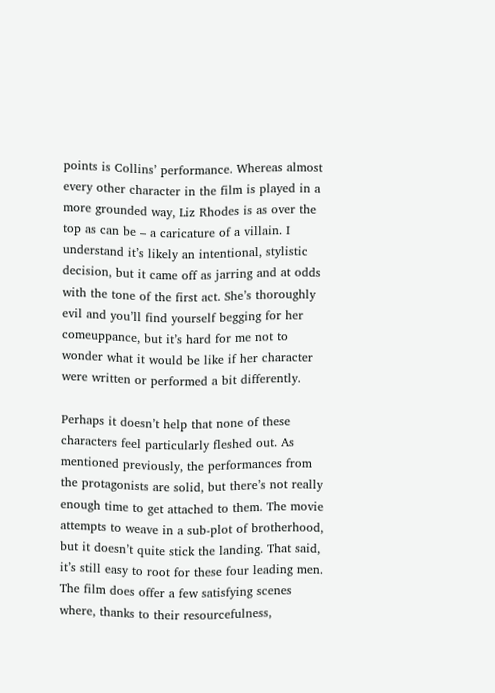points is Collins’ performance. Whereas almost every other character in the film is played in a more grounded way, Liz Rhodes is as over the top as can be – a caricature of a villain. I understand it’s likely an intentional, stylistic decision, but it came off as jarring and at odds with the tone of the first act. She’s thoroughly evil and you’ll find yourself begging for her comeuppance, but it’s hard for me not to wonder what it would be like if her character were written or performed a bit differently.

Perhaps it doesn’t help that none of these characters feel particularly fleshed out. As mentioned previously, the performances from the protagonists are solid, but there’s not really enough time to get attached to them. The movie attempts to weave in a sub-plot of brotherhood, but it doesn’t quite stick the landing. That said, it’s still easy to root for these four leading men. The film does offer a few satisfying scenes where, thanks to their resourcefulness,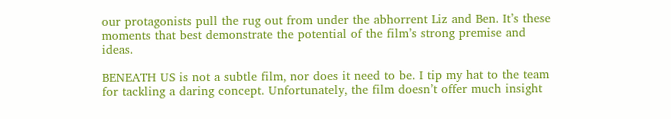our protagonists pull the rug out from under the abhorrent Liz and Ben. It’s these moments that best demonstrate the potential of the film’s strong premise and ideas.

BENEATH US is not a subtle film, nor does it need to be. I tip my hat to the team for tackling a daring concept. Unfortunately, the film doesn’t offer much insight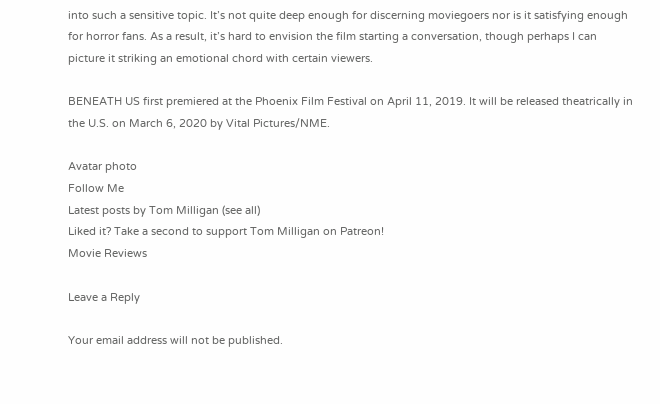into such a sensitive topic. It’s not quite deep enough for discerning moviegoers nor is it satisfying enough for horror fans. As a result, it’s hard to envision the film starting a conversation, though perhaps I can picture it striking an emotional chord with certain viewers.

BENEATH US first premiered at the Phoenix Film Festival on April 11, 2019. It will be released theatrically in the U.S. on March 6, 2020 by Vital Pictures/NME.

Avatar photo
Follow Me
Latest posts by Tom Milligan (see all)
Liked it? Take a second to support Tom Milligan on Patreon!
Movie Reviews

Leave a Reply

Your email address will not be published.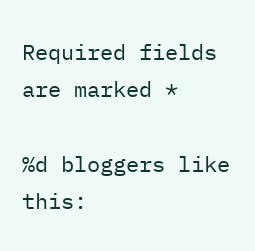Required fields are marked *

%d bloggers like this: